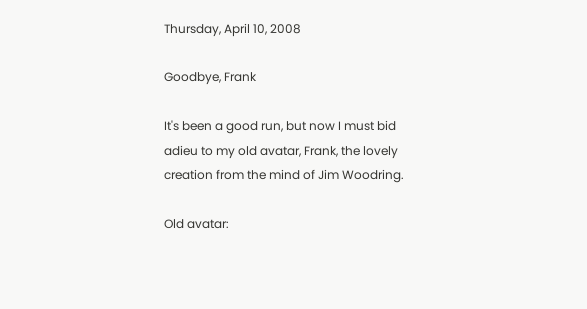Thursday, April 10, 2008

Goodbye, Frank

It's been a good run, but now I must bid adieu to my old avatar, Frank, the lovely creation from the mind of Jim Woodring.

Old avatar: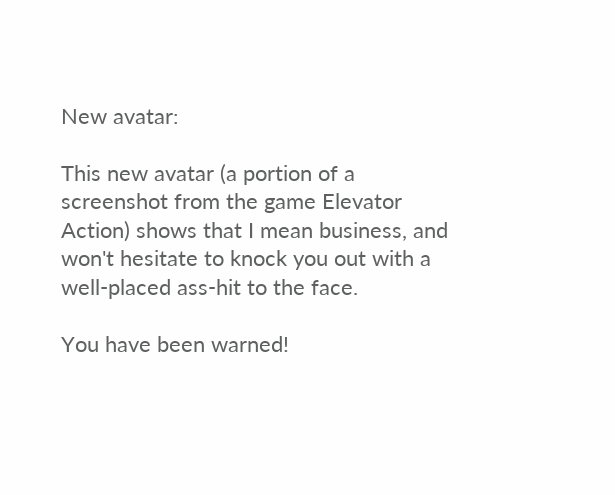New avatar:

This new avatar (a portion of a screenshot from the game Elevator Action) shows that I mean business, and won't hesitate to knock you out with a well-placed ass-hit to the face.

You have been warned!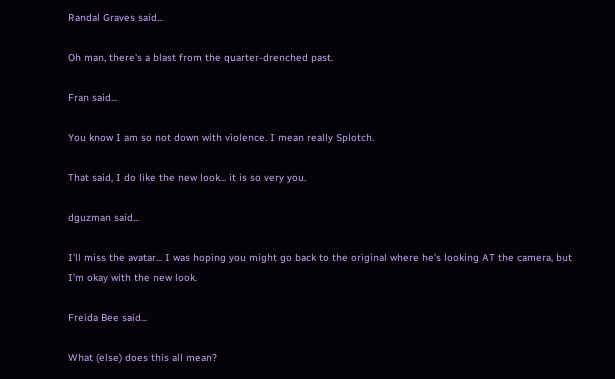Randal Graves said...

Oh man, there's a blast from the quarter-drenched past.

Fran said...

You know I am so not down with violence. I mean really Splotch.

That said, I do like the new look... it is so very you.

dguzman said...

I'll miss the avatar... I was hoping you might go back to the original where he's looking AT the camera, but I'm okay with the new look.

Freida Bee said...

What (else) does this all mean?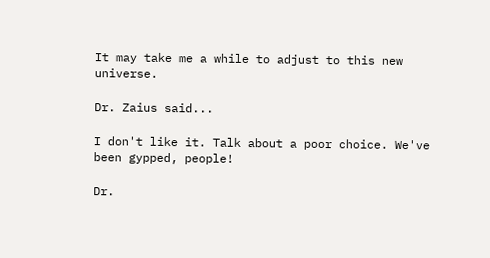It may take me a while to adjust to this new universe.

Dr. Zaius said...

I don't like it. Talk about a poor choice. We've been gypped, people!

Dr.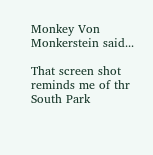Monkey Von Monkerstein said...

That screen shot reminds me of thr South Park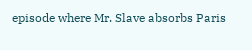episode where Mr. Slave absorbs Paris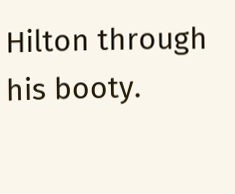Hilton through his booty.